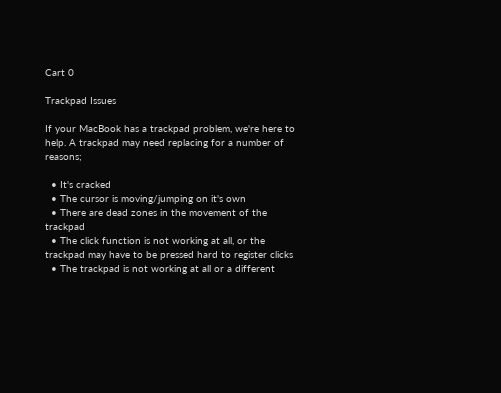Cart 0

Trackpad Issues

If your MacBook has a trackpad problem, we're here to help. A trackpad may need replacing for a number of reasons;

  • It's cracked
  • The cursor is moving/jumping on it's own
  • There are dead zones in the movement of the trackpad
  • The click function is not working at all, or the trackpad may have to be pressed hard to register clicks
  • The trackpad is not working at all or a different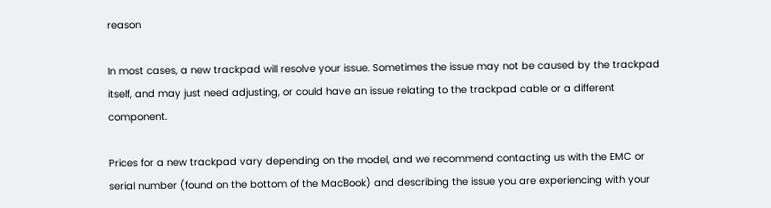reason

In most cases, a new trackpad will resolve your issue. Sometimes the issue may not be caused by the trackpad itself, and may just need adjusting, or could have an issue relating to the trackpad cable or a different component.

Prices for a new trackpad vary depending on the model, and we recommend contacting us with the EMC or serial number (found on the bottom of the MacBook) and describing the issue you are experiencing with your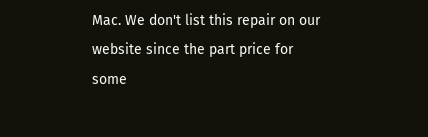Mac. We don't list this repair on our website since the part price for some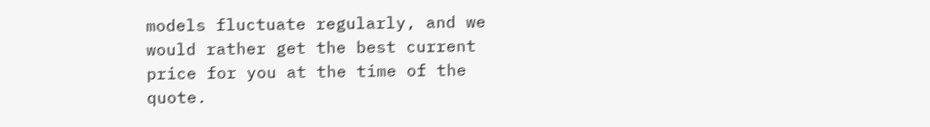models fluctuate regularly, and we would rather get the best current price for you at the time of the quote.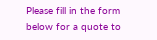Please fill in the form below for a quote to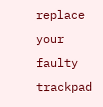replace your faulty trackpad